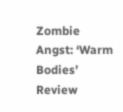Zombie Angst: ‘Warm Bodies’ Review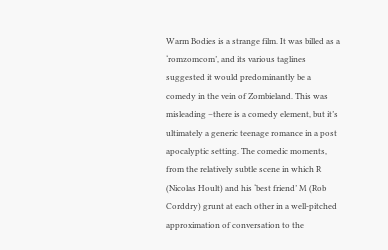Warm Bodies is a strange film. It was billed as a ‘romzomcom’, and its various taglines suggested it would predominantly be a comedy in the vein of Zombieland. This was misleading –there is a comedy element, but it’s ultimately a generic teenage romance in a post apocalyptic setting. The comedic moments, from the relatively subtle scene in which R (Nicolas Hoult) and his ‘best friend’ M (Rob Corddry) grunt at each other in a well-pitched approximation of conversation to the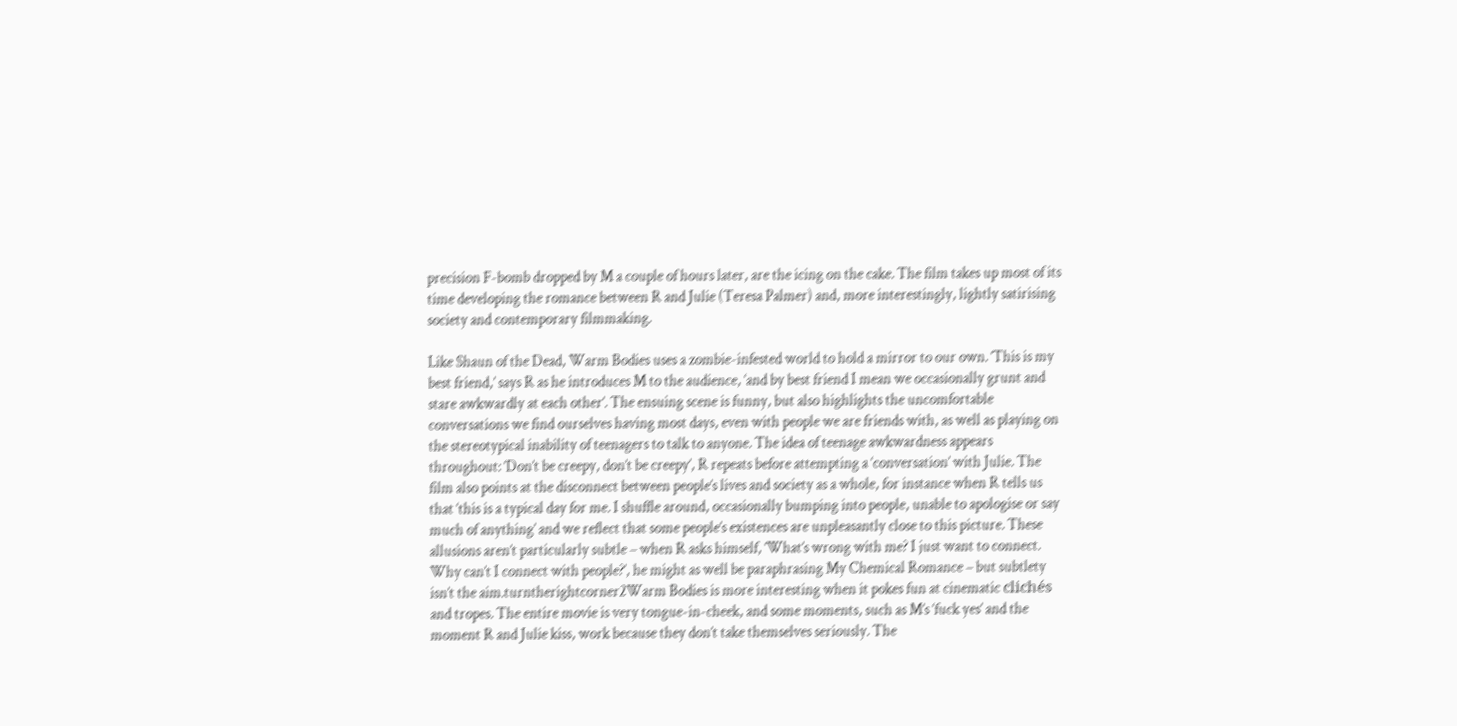precision F-bomb dropped by M a couple of hours later, are the icing on the cake. The film takes up most of its time developing the romance between R and Julie (Teresa Palmer) and, more interestingly, lightly satirising society and contemporary filmmaking.

Like Shaun of the Dead, Warm Bodies uses a zombie-infested world to hold a mirror to our own. ‘This is my best friend,’ says R as he introduces M to the audience, ‘and by best friend I mean we occasionally grunt and stare awkwardly at each other’. The ensuing scene is funny, but also highlights the uncomfortable conversations we find ourselves having most days, even with people we are friends with, as well as playing on the stereotypical inability of teenagers to talk to anyone. The idea of teenage awkwardness appears throughout: ‘Don’t be creepy, don’t be creepy’, R repeats before attempting a ‘conversation’ with Julie. The film also points at the disconnect between people’s lives and society as a whole, for instance when R tells us that ‘this is a typical day for me. I shuffle around, occasionally bumping into people, unable to apologise or say much of anything’ and we reflect that some people’s existences are unpleasantly close to this picture. These allusions aren’t particularly subtle – when R asks himself, ‘What’s wrong with me? I just want to connect. Why can’t I connect with people?’, he might as well be paraphrasing My Chemical Romance – but subtlety isn’t the aim.turntherightcorner2Warm Bodies is more interesting when it pokes fun at cinematic clichés and tropes. The entire movie is very tongue-in-cheek, and some moments, such as M’s ‘fuck yes’ and the moment R and Julie kiss, work because they don’t take themselves seriously. The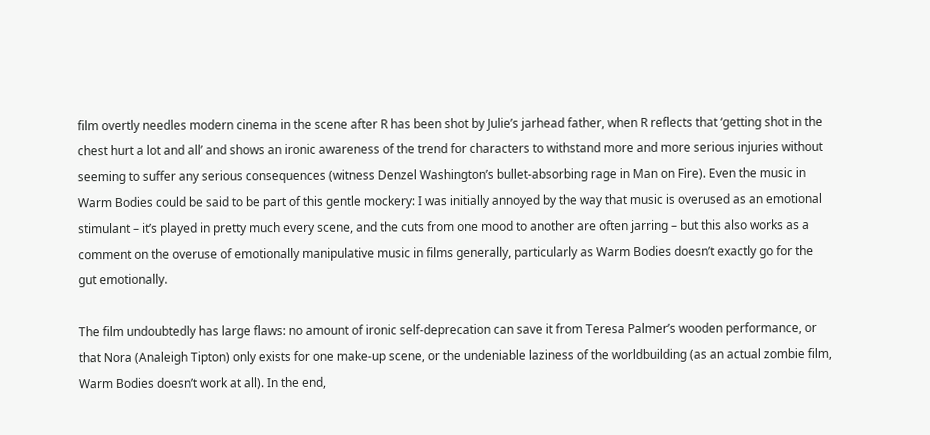film overtly needles modern cinema in the scene after R has been shot by Julie’s jarhead father, when R reflects that ‘getting shot in the chest hurt a lot and all’ and shows an ironic awareness of the trend for characters to withstand more and more serious injuries without seeming to suffer any serious consequences (witness Denzel Washington’s bullet-absorbing rage in Man on Fire). Even the music in Warm Bodies could be said to be part of this gentle mockery: I was initially annoyed by the way that music is overused as an emotional stimulant – it’s played in pretty much every scene, and the cuts from one mood to another are often jarring – but this also works as a comment on the overuse of emotionally manipulative music in films generally, particularly as Warm Bodies doesn’t exactly go for the gut emotionally.

The film undoubtedly has large flaws: no amount of ironic self-deprecation can save it from Teresa Palmer’s wooden performance, or that Nora (Analeigh Tipton) only exists for one make-up scene, or the undeniable laziness of the worldbuilding (as an actual zombie film, Warm Bodies doesn’t work at all). In the end,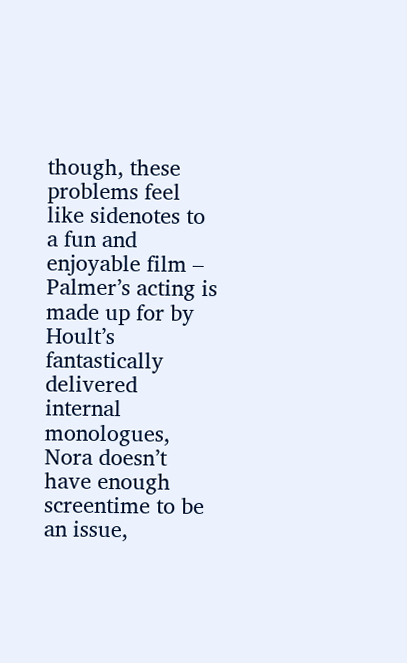though, these problems feel like sidenotes to a fun and enjoyable film – Palmer’s acting is made up for by Hoult’s fantastically delivered internal monologues, Nora doesn’t have enough screentime to be an issue,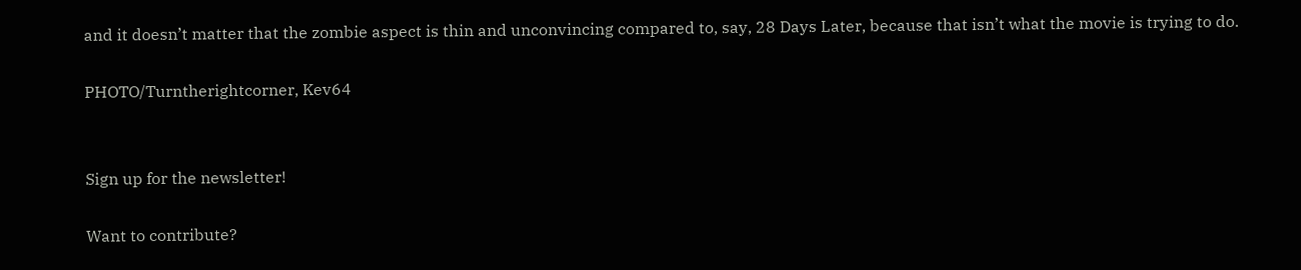and it doesn’t matter that the zombie aspect is thin and unconvincing compared to, say, 28 Days Later, because that isn’t what the movie is trying to do.

PHOTO/Turntherightcorner, Kev64


Sign up for the newsletter!

Want to contribute?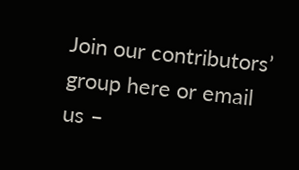Join our contributors’ group here or email us –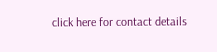click here for contact details